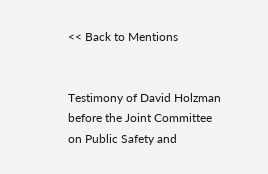<< Back to Mentions


Testimony of David Holzman before the Joint Committee on Public Safety and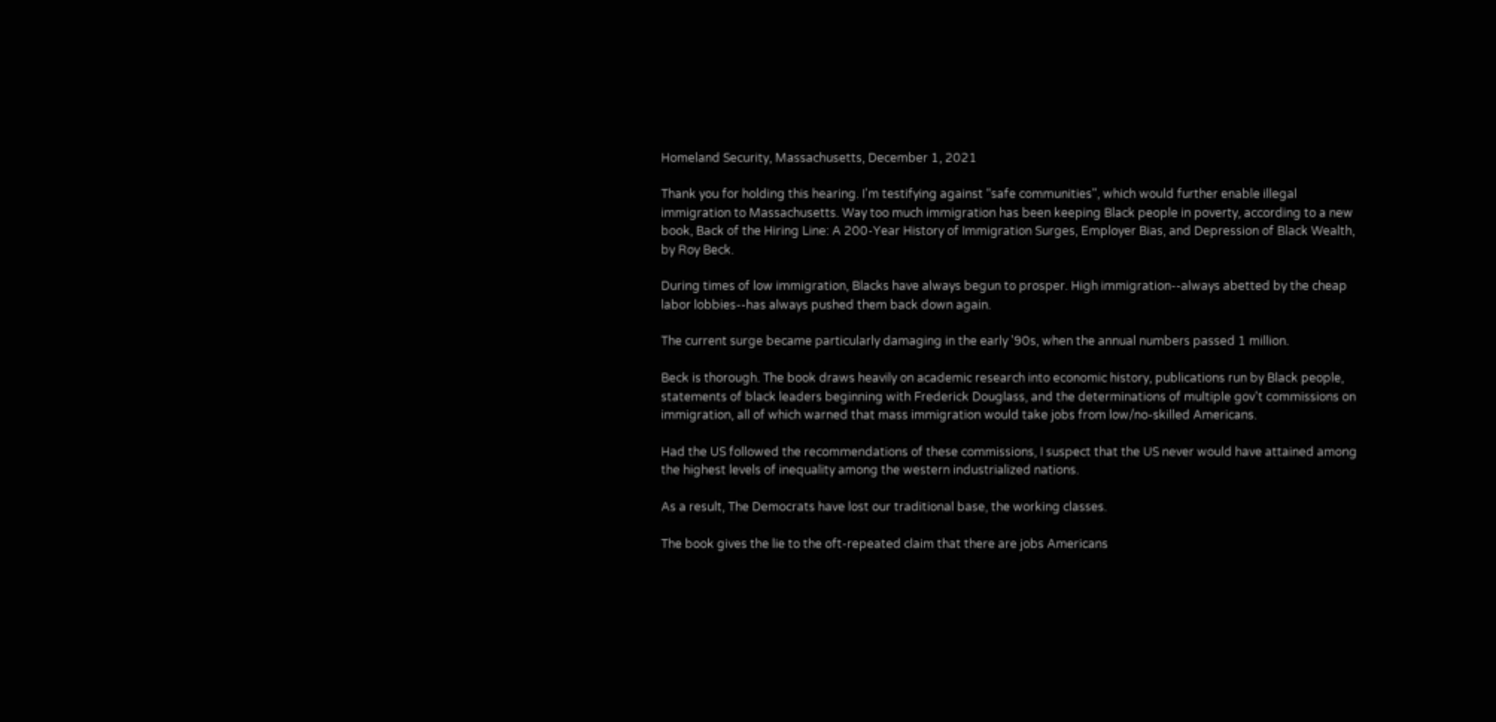Homeland Security, Massachusetts, December 1, 2021

Thank you for holding this hearing. I'm testifying against “safe communities", which would further enable illegal immigration to Massachusetts. Way too much immigration has been keeping Black people in poverty, according to a new book, Back of the Hiring Line: A 200-Year History of Immigration Surges, Employer Bias, and Depression of Black Wealth, by Roy Beck.

During times of low immigration, Blacks have always begun to prosper. High immigration--always abetted by the cheap labor lobbies--has always pushed them back down again.

The current surge became particularly damaging in the early '90s, when the annual numbers passed 1 million.

Beck is thorough. The book draws heavily on academic research into economic history, publications run by Black people, statements of black leaders beginning with Frederick Douglass, and the determinations of multiple gov't commissions on immigration, all of which warned that mass immigration would take jobs from low/no-skilled Americans.

Had the US followed the recommendations of these commissions, I suspect that the US never would have attained among the highest levels of inequality among the western industrialized nations.

As a result, The Democrats have lost our traditional base, the working classes.

The book gives the lie to the oft-repeated claim that there are jobs Americans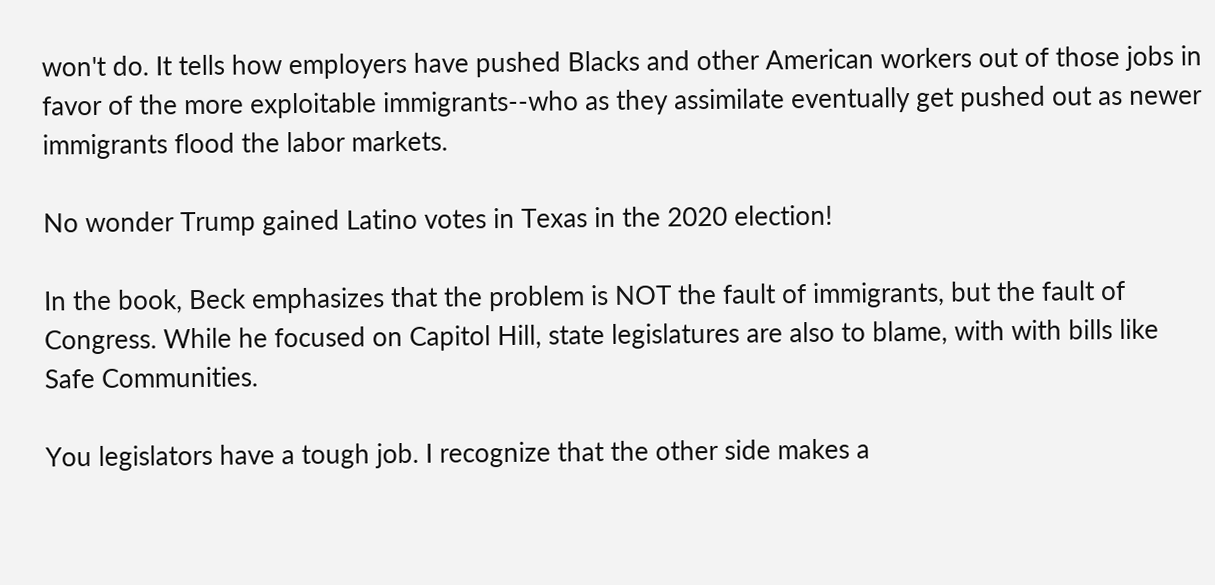won't do. It tells how employers have pushed Blacks and other American workers out of those jobs in favor of the more exploitable immigrants--who as they assimilate eventually get pushed out as newer immigrants flood the labor markets.

No wonder Trump gained Latino votes in Texas in the 2020 election!

In the book, Beck emphasizes that the problem is NOT the fault of immigrants, but the fault of Congress. While he focused on Capitol Hill, state legislatures are also to blame, with with bills like Safe Communities.

You legislators have a tough job. I recognize that the other side makes a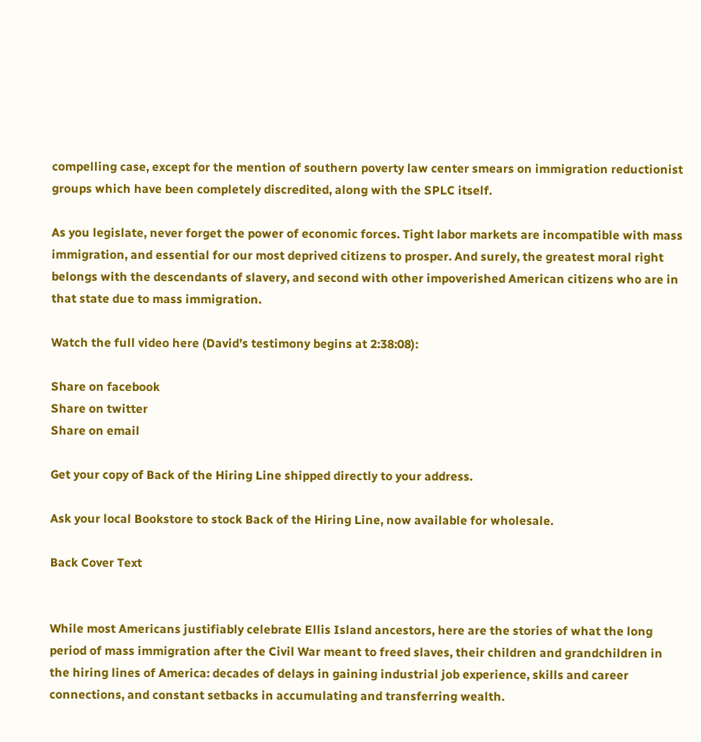compelling case, except for the mention of southern poverty law center smears on immigration reductionist groups which have been completely discredited, along with the SPLC itself.

As you legislate, never forget the power of economic forces. Tight labor markets are incompatible with mass immigration, and essential for our most deprived citizens to prosper. And surely, the greatest moral right belongs with the descendants of slavery, and second with other impoverished American citizens who are in that state due to mass immigration.

Watch the full video here (David’s testimony begins at 2:38:08):

Share on facebook
Share on twitter
Share on email

Get your copy of Back of the Hiring Line shipped directly to your address.

Ask your local Bookstore to stock Back of the Hiring Line, now available for wholesale.

Back Cover Text


While most Americans justifiably celebrate Ellis Island ancestors, here are the stories of what the long period of mass immigration after the Civil War meant to freed slaves, their children and grandchildren in the hiring lines of America: decades of delays in gaining industrial job experience, skills and career connections, and constant setbacks in accumulating and transferring wealth.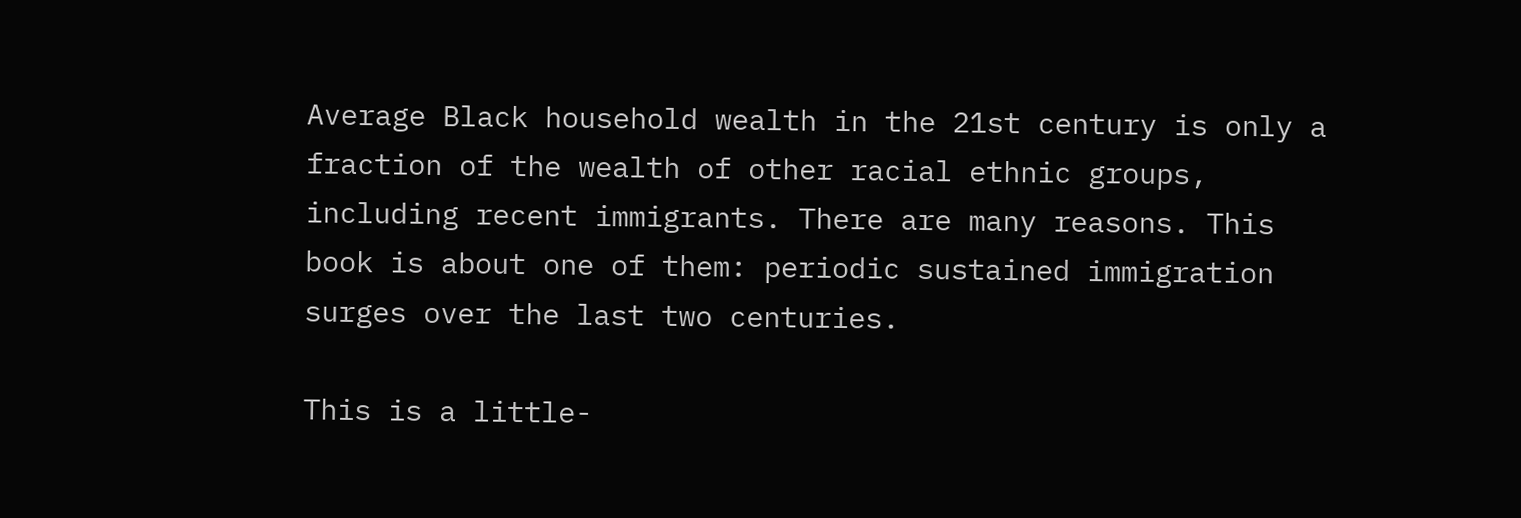Average Black household wealth in the 21st century is only a fraction of the wealth of other racial ethnic groups, including recent immigrants. There are many reasons. This book is about one of them: periodic sustained immigration surges over the last two centuries.

This is a little-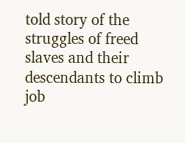told story of the struggles of freed slaves and their descendants to climb job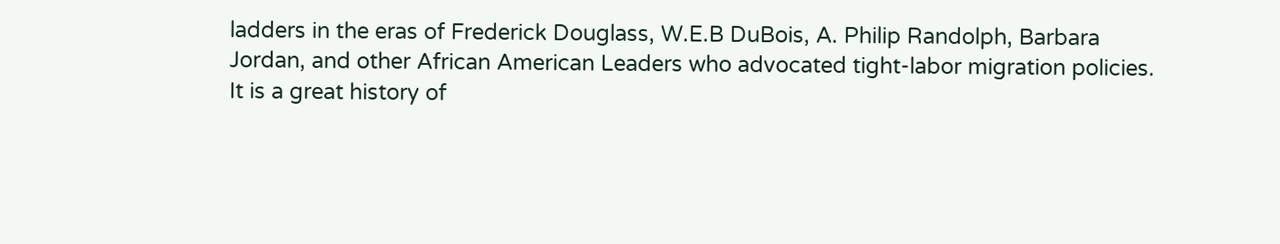ladders in the eras of Frederick Douglass, W.E.B DuBois, A. Philip Randolph, Barbara Jordan, and other African American Leaders who advocated tight-labor migration policies. It is a great history of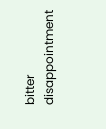bitter disappointment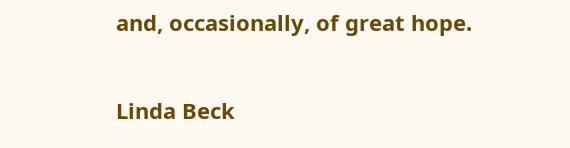and, occasionally, of great hope.

Linda Beck